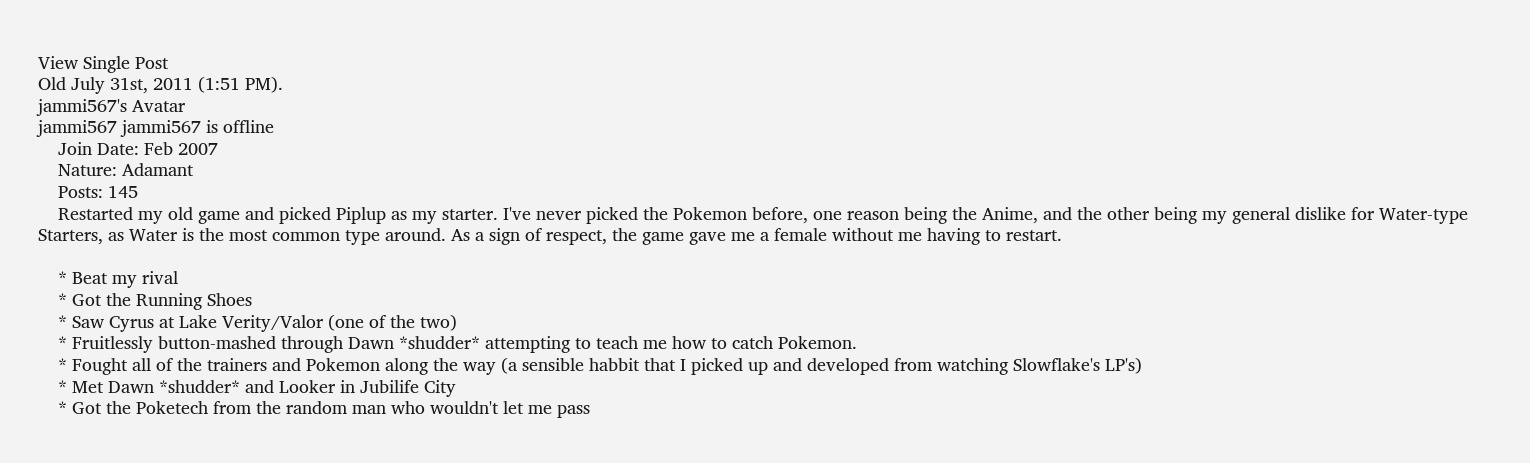View Single Post
Old July 31st, 2011 (1:51 PM).
jammi567's Avatar
jammi567 jammi567 is offline
    Join Date: Feb 2007
    Nature: Adamant
    Posts: 145
    Restarted my old game and picked Piplup as my starter. I've never picked the Pokemon before, one reason being the Anime, and the other being my general dislike for Water-type Starters, as Water is the most common type around. As a sign of respect, the game gave me a female without me having to restart.

    * Beat my rival
    * Got the Running Shoes
    * Saw Cyrus at Lake Verity/Valor (one of the two)
    * Fruitlessly button-mashed through Dawn *shudder* attempting to teach me how to catch Pokemon.
    * Fought all of the trainers and Pokemon along the way (a sensible habbit that I picked up and developed from watching Slowflake's LP's)
    * Met Dawn *shudder* and Looker in Jubilife City
    * Got the Poketech from the random man who wouldn't let me pass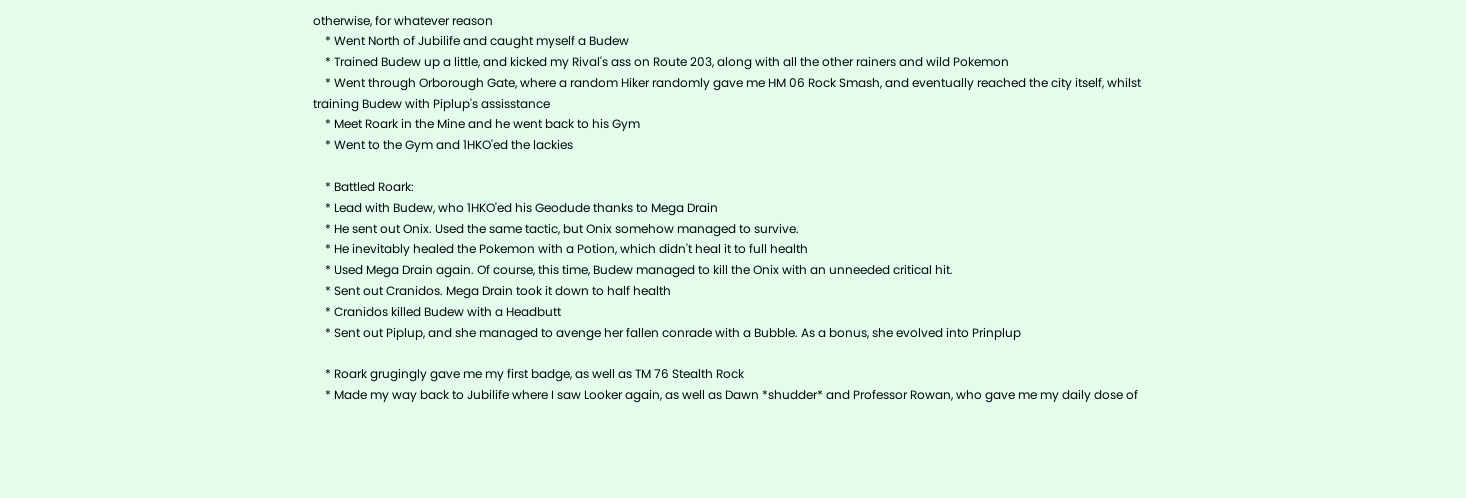otherwise, for whatever reason
    * Went North of Jubilife and caught myself a Budew
    * Trained Budew up a little, and kicked my Rival's ass on Route 203, along with all the other rainers and wild Pokemon
    * Went through Orborough Gate, where a random Hiker randomly gave me HM 06 Rock Smash, and eventually reached the city itself, whilst training Budew with Piplup's assisstance
    * Meet Roark in the Mine and he went back to his Gym
    * Went to the Gym and 1HKO'ed the lackies

    * Battled Roark:
    * Lead with Budew, who 1HKO'ed his Geodude thanks to Mega Drain
    * He sent out Onix. Used the same tactic, but Onix somehow managed to survive.
    * He inevitably healed the Pokemon with a Potion, which didn't heal it to full health
    * Used Mega Drain again. Of course, this time, Budew managed to kill the Onix with an unneeded critical hit.
    * Sent out Cranidos. Mega Drain took it down to half health
    * Cranidos killed Budew with a Headbutt
    * Sent out Piplup, and she managed to avenge her fallen conrade with a Bubble. As a bonus, she evolved into Prinplup

    * Roark grugingly gave me my first badge, as well as TM 76 Stealth Rock
    * Made my way back to Jubilife where I saw Looker again, as well as Dawn *shudder* and Professor Rowan, who gave me my daily dose of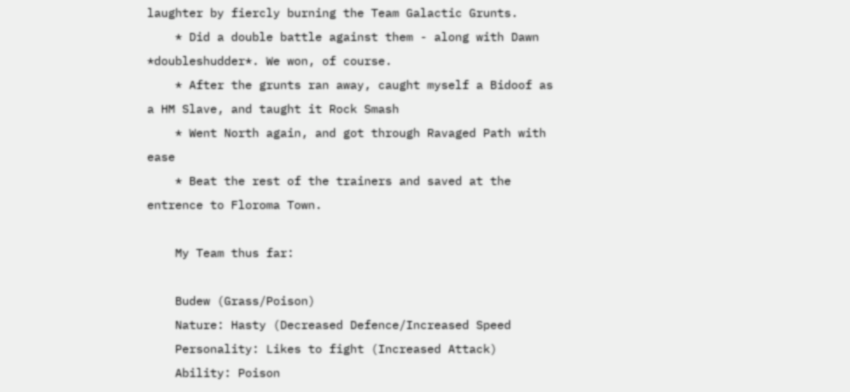laughter by fiercly burning the Team Galactic Grunts.
    * Did a double battle against them - along with Dawn *doubleshudder*. We won, of course.
    * After the grunts ran away, caught myself a Bidoof as a HM Slave, and taught it Rock Smash
    * Went North again, and got through Ravaged Path with ease
    * Beat the rest of the trainers and saved at the entrence to Floroma Town.

    My Team thus far:

    Budew (Grass/Poison)
    Nature: Hasty (Decreased Defence/Increased Speed
    Personality: Likes to fight (Increased Attack)
    Ability: Poison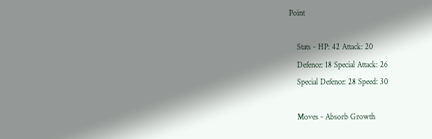Point

    Stats - HP: 42 Attack: 20
    Defence: 18 Special Attack: 26
    Special Defence: 28 Speed: 30

    Moves - Absorb Growth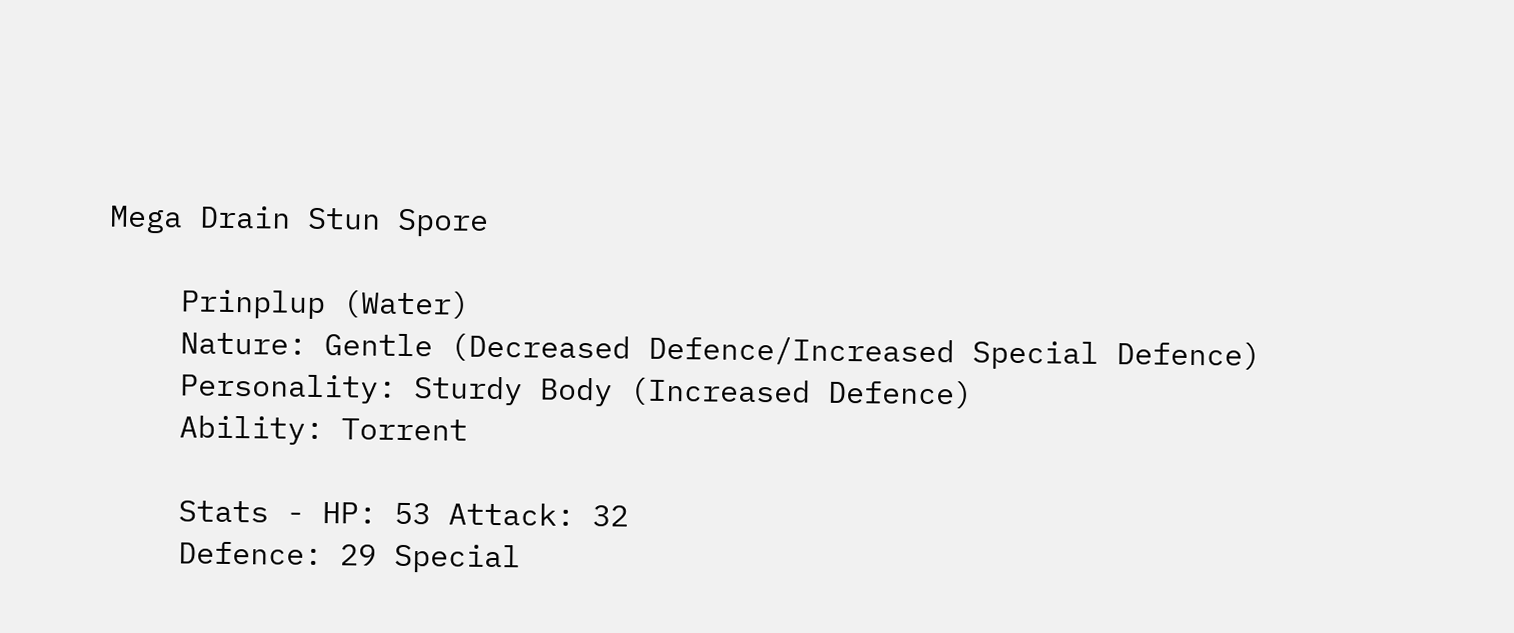Mega Drain Stun Spore

    Prinplup (Water)
    Nature: Gentle (Decreased Defence/Increased Special Defence)
    Personality: Sturdy Body (Increased Defence)
    Ability: Torrent

    Stats - HP: 53 Attack: 32
    Defence: 29 Special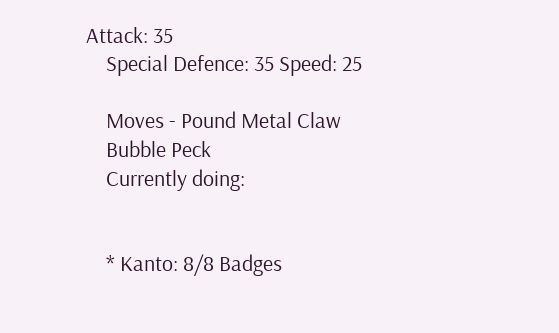Attack: 35
    Special Defence: 35 Speed: 25

    Moves - Pound Metal Claw
    Bubble Peck
    Currently doing:


    * Kanto: 8/8 Badges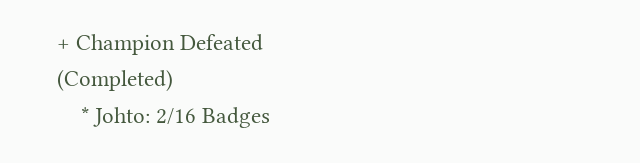+ Champion Defeated (Completed)
    * Johto: 2/16 Badges